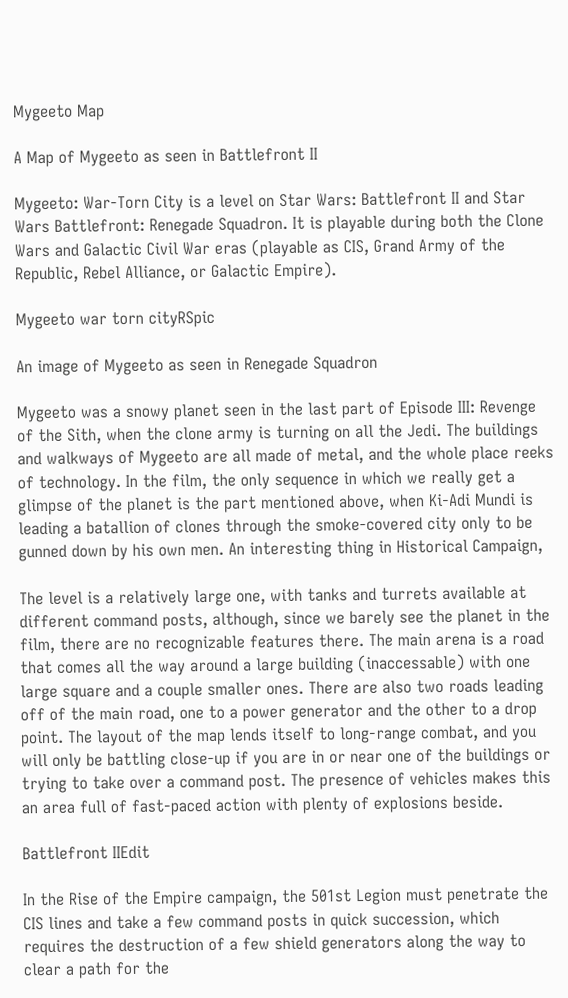Mygeeto Map

A Map of Mygeeto as seen in Battlefront II

Mygeeto: War-Torn City is a level on Star Wars: Battlefront II and Star Wars Battlefront: Renegade Squadron. It is playable during both the Clone Wars and Galactic Civil War eras (playable as CIS, Grand Army of the Republic, Rebel Alliance, or Galactic Empire).

Mygeeto war torn cityRSpic

An image of Mygeeto as seen in Renegade Squadron

Mygeeto was a snowy planet seen in the last part of Episode III: Revenge of the Sith, when the clone army is turning on all the Jedi. The buildings and walkways of Mygeeto are all made of metal, and the whole place reeks of technology. In the film, the only sequence in which we really get a glimpse of the planet is the part mentioned above, when Ki-Adi Mundi is leading a batallion of clones through the smoke-covered city only to be gunned down by his own men. An interesting thing in Historical Campaign,

The level is a relatively large one, with tanks and turrets available at different command posts, although, since we barely see the planet in the film, there are no recognizable features there. The main arena is a road that comes all the way around a large building (inaccessable) with one large square and a couple smaller ones. There are also two roads leading off of the main road, one to a power generator and the other to a drop point. The layout of the map lends itself to long-range combat, and you will only be battling close-up if you are in or near one of the buildings or trying to take over a command post. The presence of vehicles makes this an area full of fast-paced action with plenty of explosions beside.

Battlefront IIEdit

In the Rise of the Empire campaign, the 501st Legion must penetrate the CIS lines and take a few command posts in quick succession, which requires the destruction of a few shield generators along the way to clear a path for the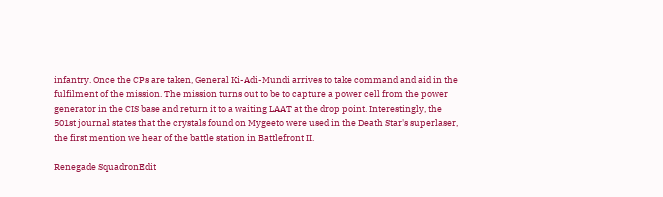infantry. Once the CPs are taken, General Ki-Adi-Mundi arrives to take command and aid in the fulfilment of the mission. The mission turns out to be to capture a power cell from the power generator in the CIS base and return it to a waiting LAAT at the drop point. Interestingly, the 501st journal states that the crystals found on Mygeeto were used in the Death Star's superlaser, the first mention we hear of the battle station in Battlefront II.

Renegade SquadronEdit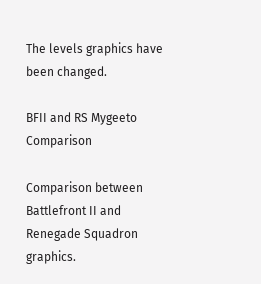The levels graphics have been changed.

BFII and RS Mygeeto Comparison

Comparison between Battlefront II and Renegade Squadron graphics.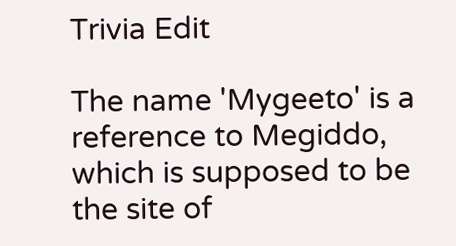Trivia Edit

The name 'Mygeeto' is a reference to Megiddo, which is supposed to be the site of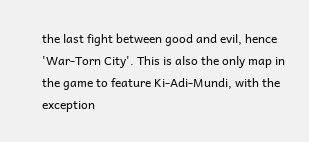the last fight between good and evil, hence 'War-Torn City'. This is also the only map in the game to feature Ki-Adi-Mundi, with the exception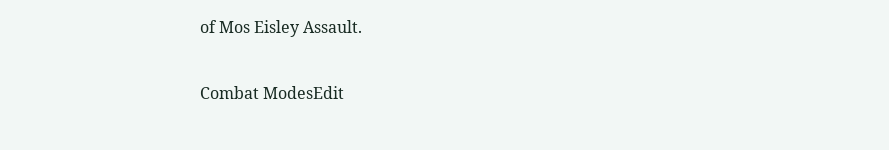of Mos Eisley Assault.

Combat ModesEdit